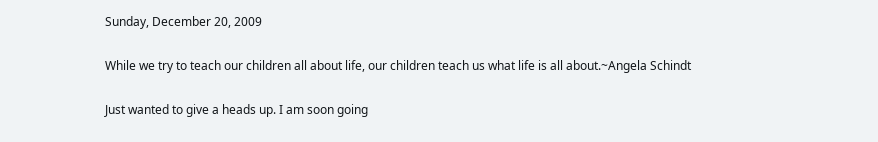Sunday, December 20, 2009

While we try to teach our children all about life, our children teach us what life is all about.~Angela Schindt

Just wanted to give a heads up. I am soon going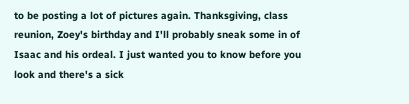to be posting a lot of pictures again. Thanksgiving, class reunion, Zoey's birthday and I'll probably sneak some in of Isaac and his ordeal. I just wanted you to know before you look and there's a sick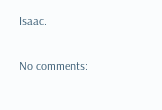Isaac.

No comments: